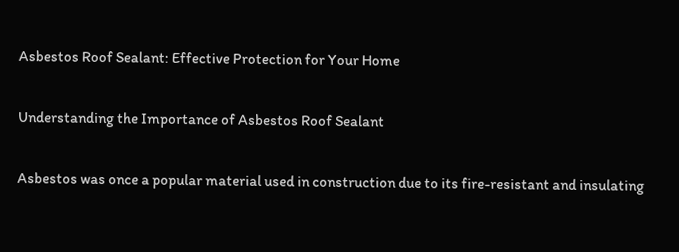Asbestos Roof Sealant: Effective Protection for Your Home

Understanding the Importance of Asbestos Roof Sealant

Asbestos was once a popular material used in construction due to its fire-resistant and insulating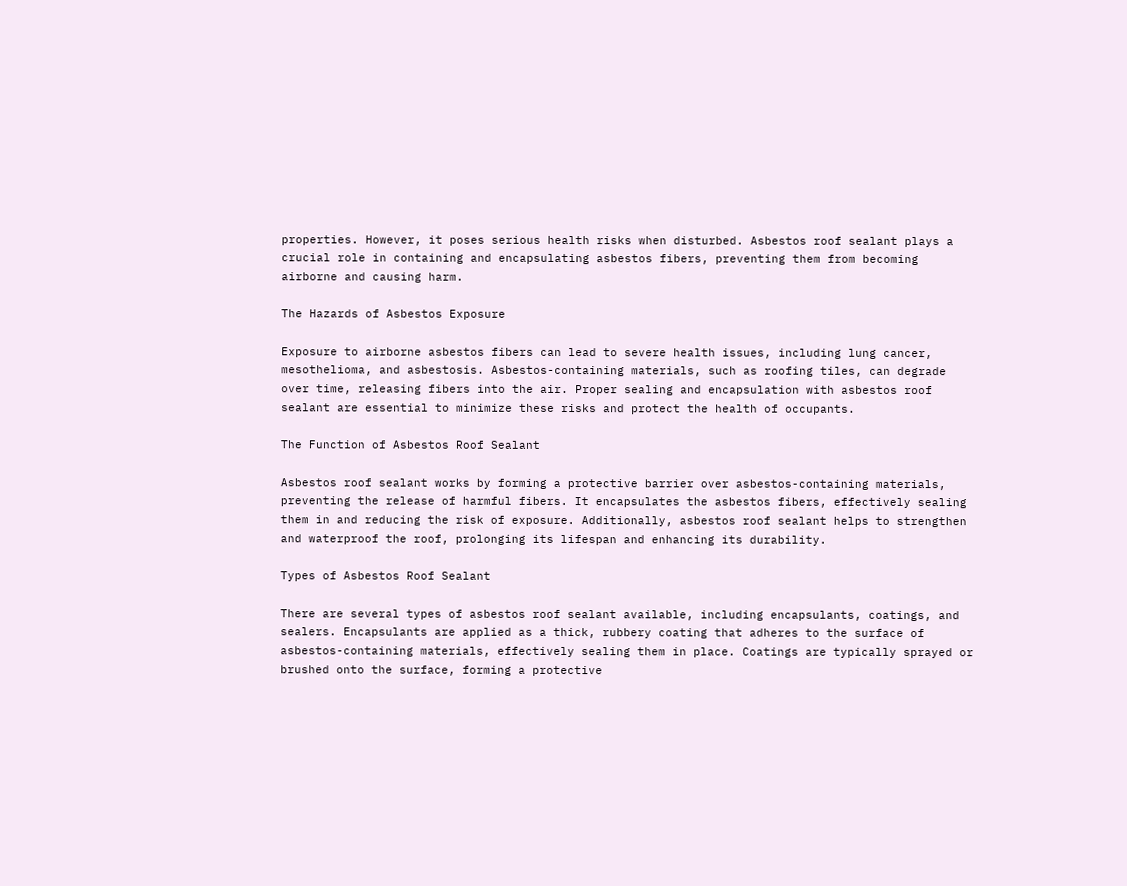properties. However, it poses serious health risks when disturbed. Asbestos roof sealant plays a crucial role in containing and encapsulating asbestos fibers, preventing them from becoming airborne and causing harm.

The Hazards of Asbestos Exposure

Exposure to airborne asbestos fibers can lead to severe health issues, including lung cancer, mesothelioma, and asbestosis. Asbestos-containing materials, such as roofing tiles, can degrade over time, releasing fibers into the air. Proper sealing and encapsulation with asbestos roof sealant are essential to minimize these risks and protect the health of occupants.

The Function of Asbestos Roof Sealant

Asbestos roof sealant works by forming a protective barrier over asbestos-containing materials, preventing the release of harmful fibers. It encapsulates the asbestos fibers, effectively sealing them in and reducing the risk of exposure. Additionally, asbestos roof sealant helps to strengthen and waterproof the roof, prolonging its lifespan and enhancing its durability.

Types of Asbestos Roof Sealant

There are several types of asbestos roof sealant available, including encapsulants, coatings, and sealers. Encapsulants are applied as a thick, rubbery coating that adheres to the surface of asbestos-containing materials, effectively sealing them in place. Coatings are typically sprayed or brushed onto the surface, forming a protective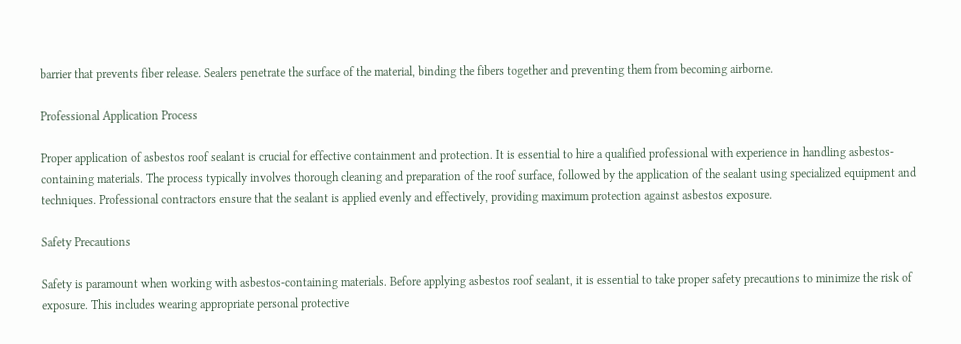barrier that prevents fiber release. Sealers penetrate the surface of the material, binding the fibers together and preventing them from becoming airborne.

Professional Application Process

Proper application of asbestos roof sealant is crucial for effective containment and protection. It is essential to hire a qualified professional with experience in handling asbestos-containing materials. The process typically involves thorough cleaning and preparation of the roof surface, followed by the application of the sealant using specialized equipment and techniques. Professional contractors ensure that the sealant is applied evenly and effectively, providing maximum protection against asbestos exposure.

Safety Precautions

Safety is paramount when working with asbestos-containing materials. Before applying asbestos roof sealant, it is essential to take proper safety precautions to minimize the risk of exposure. This includes wearing appropriate personal protective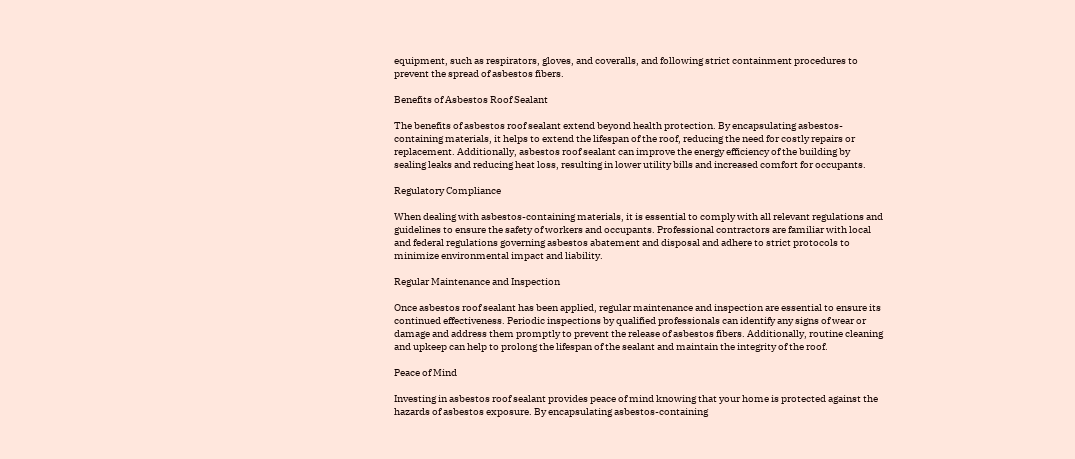equipment, such as respirators, gloves, and coveralls, and following strict containment procedures to prevent the spread of asbestos fibers.

Benefits of Asbestos Roof Sealant

The benefits of asbestos roof sealant extend beyond health protection. By encapsulating asbestos-containing materials, it helps to extend the lifespan of the roof, reducing the need for costly repairs or replacement. Additionally, asbestos roof sealant can improve the energy efficiency of the building by sealing leaks and reducing heat loss, resulting in lower utility bills and increased comfort for occupants.

Regulatory Compliance

When dealing with asbestos-containing materials, it is essential to comply with all relevant regulations and guidelines to ensure the safety of workers and occupants. Professional contractors are familiar with local and federal regulations governing asbestos abatement and disposal and adhere to strict protocols to minimize environmental impact and liability.

Regular Maintenance and Inspection

Once asbestos roof sealant has been applied, regular maintenance and inspection are essential to ensure its continued effectiveness. Periodic inspections by qualified professionals can identify any signs of wear or damage and address them promptly to prevent the release of asbestos fibers. Additionally, routine cleaning and upkeep can help to prolong the lifespan of the sealant and maintain the integrity of the roof.

Peace of Mind

Investing in asbestos roof sealant provides peace of mind knowing that your home is protected against the hazards of asbestos exposure. By encapsulating asbestos-containing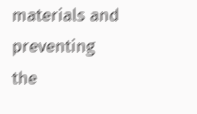materials and preventing the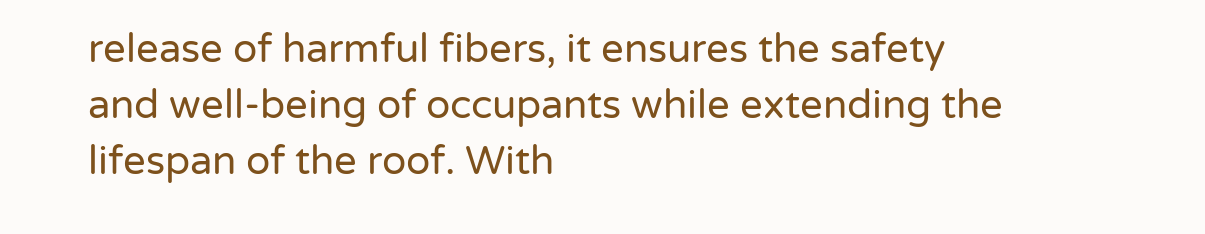release of harmful fibers, it ensures the safety and well-being of occupants while extending the lifespan of the roof. With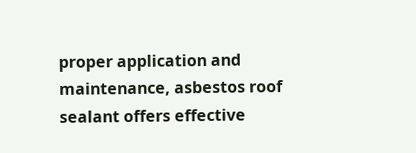proper application and maintenance, asbestos roof sealant offers effective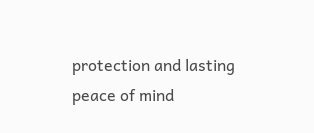protection and lasting peace of mind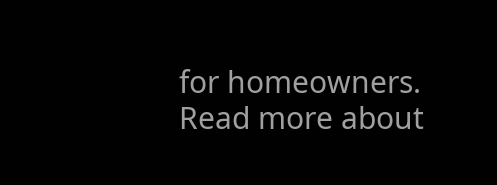for homeowners. Read more about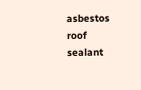asbestos roof sealant